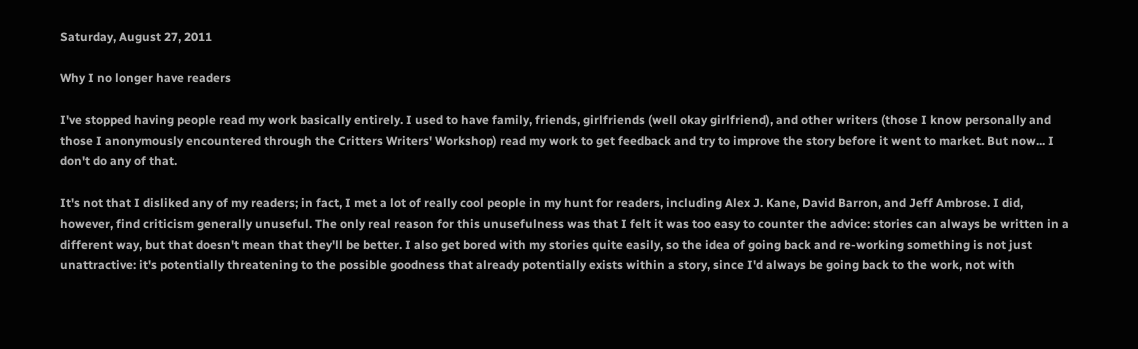Saturday, August 27, 2011

Why I no longer have readers

I've stopped having people read my work basically entirely. I used to have family, friends, girlfriends (well okay girlfriend), and other writers (those I know personally and those I anonymously encountered through the Critters Writers' Workshop) read my work to get feedback and try to improve the story before it went to market. But now... I don't do any of that.

It's not that I disliked any of my readers; in fact, I met a lot of really cool people in my hunt for readers, including Alex J. Kane, David Barron, and Jeff Ambrose. I did, however, find criticism generally unuseful. The only real reason for this unusefulness was that I felt it was too easy to counter the advice: stories can always be written in a different way, but that doesn't mean that they'll be better. I also get bored with my stories quite easily, so the idea of going back and re-working something is not just unattractive: it's potentially threatening to the possible goodness that already potentially exists within a story, since I'd always be going back to the work, not with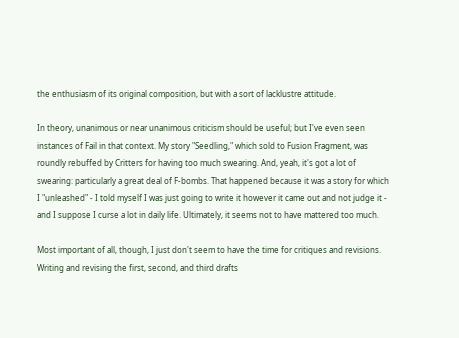the enthusiasm of its original composition, but with a sort of lacklustre attitude.

In theory, unanimous or near unanimous criticism should be useful; but I've even seen instances of Fail in that context. My story "Seedling," which sold to Fusion Fragment, was roundly rebuffed by Critters for having too much swearing. And, yeah, it's got a lot of swearing: particularly a great deal of F-bombs. That happened because it was a story for which I "unleashed" - I told myself I was just going to write it however it came out and not judge it - and I suppose I curse a lot in daily life. Ultimately, it seems not to have mattered too much.

Most important of all, though, I just don't seem to have the time for critiques and revisions. Writing and revising the first, second, and third drafts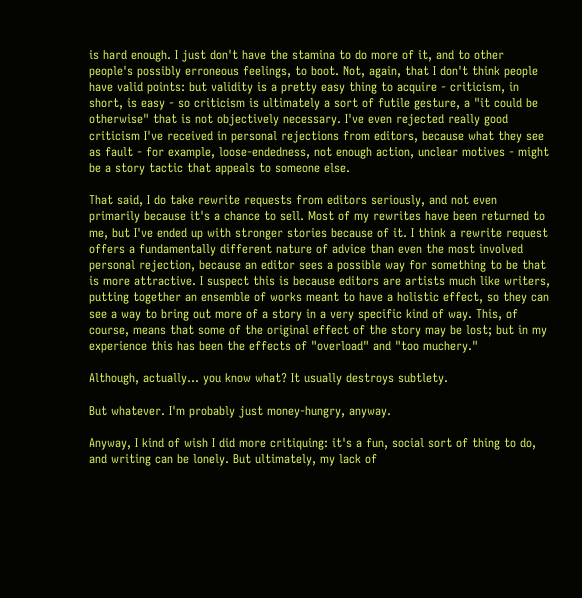is hard enough. I just don't have the stamina to do more of it, and to other people's possibly erroneous feelings, to boot. Not, again, that I don't think people have valid points: but validity is a pretty easy thing to acquire - criticism, in short, is easy - so criticism is ultimately a sort of futile gesture, a "it could be otherwise" that is not objectively necessary. I've even rejected really good criticism I've received in personal rejections from editors, because what they see as fault - for example, loose-endedness, not enough action, unclear motives - might be a story tactic that appeals to someone else.

That said, I do take rewrite requests from editors seriously, and not even primarily because it's a chance to sell. Most of my rewrites have been returned to me, but I've ended up with stronger stories because of it. I think a rewrite request offers a fundamentally different nature of advice than even the most involved personal rejection, because an editor sees a possible way for something to be that is more attractive. I suspect this is because editors are artists much like writers, putting together an ensemble of works meant to have a holistic effect, so they can see a way to bring out more of a story in a very specific kind of way. This, of course, means that some of the original effect of the story may be lost; but in my experience this has been the effects of "overload" and "too muchery."

Although, actually... you know what? It usually destroys subtlety.

But whatever. I'm probably just money-hungry, anyway.

Anyway, I kind of wish I did more critiquing: it's a fun, social sort of thing to do, and writing can be lonely. But ultimately, my lack of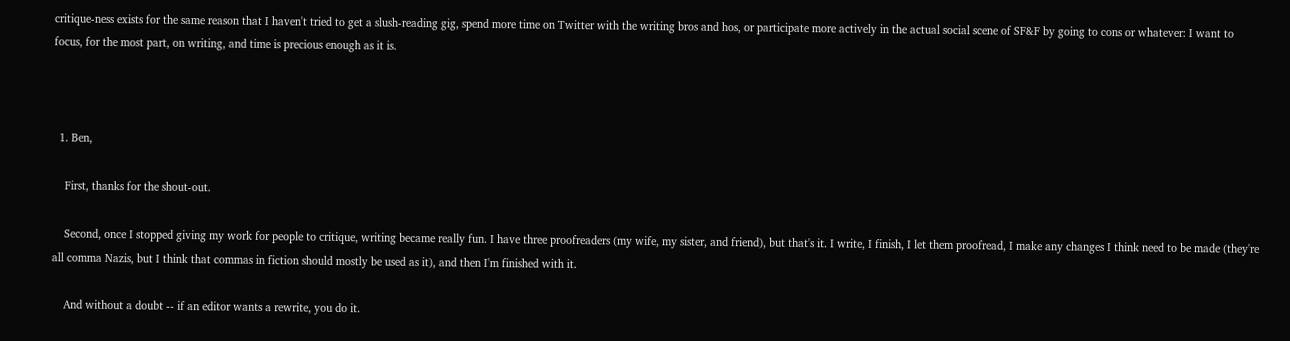critique-ness exists for the same reason that I haven't tried to get a slush-reading gig, spend more time on Twitter with the writing bros and hos, or participate more actively in the actual social scene of SF&F by going to cons or whatever: I want to focus, for the most part, on writing, and time is precious enough as it is.



  1. Ben,

    First, thanks for the shout-out.

    Second, once I stopped giving my work for people to critique, writing became really fun. I have three proofreaders (my wife, my sister, and friend), but that's it. I write, I finish, I let them proofread, I make any changes I think need to be made (they're all comma Nazis, but I think that commas in fiction should mostly be used as it), and then I'm finished with it.

    And without a doubt -- if an editor wants a rewrite, you do it.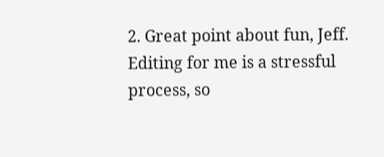2. Great point about fun, Jeff. Editing for me is a stressful process, so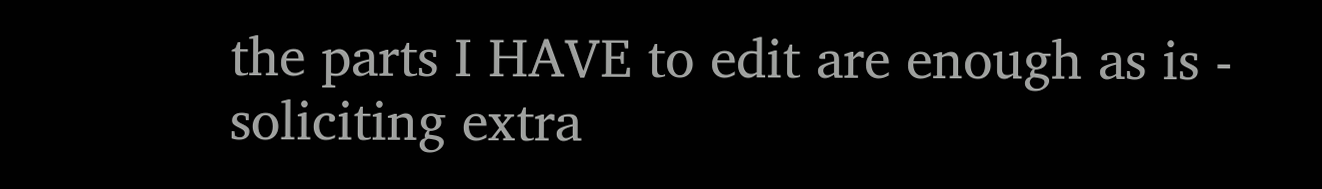the parts I HAVE to edit are enough as is - soliciting extra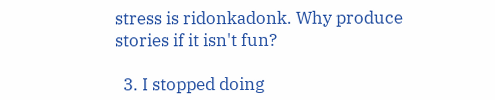stress is ridonkadonk. Why produce stories if it isn't fun?

  3. I stopped doing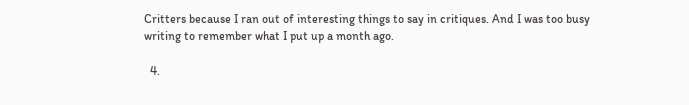Critters because I ran out of interesting things to say in critiques. And I was too busy writing to remember what I put up a month ago.

  4.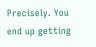Precisely. You end up getting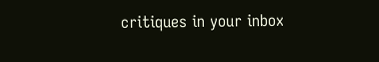critiques in your inbox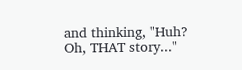and thinking, "Huh? Oh, THAT story..."